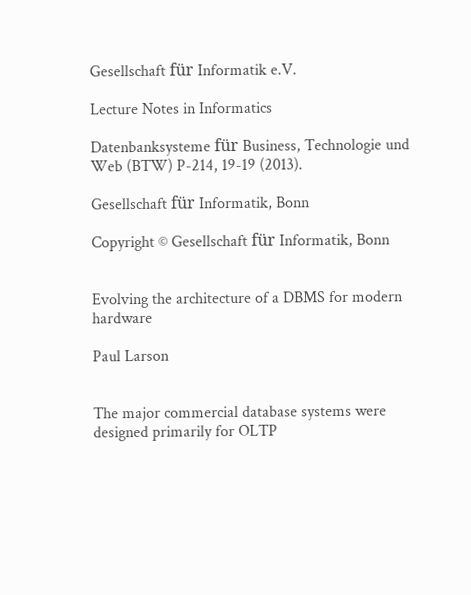Gesellschaft für Informatik e.V.

Lecture Notes in Informatics

Datenbanksysteme für Business, Technologie und Web (BTW) P-214, 19-19 (2013).

Gesellschaft für Informatik, Bonn

Copyright © Gesellschaft für Informatik, Bonn


Evolving the architecture of a DBMS for modern hardware

Paul Larson


The major commercial database systems were designed primarily for OLTP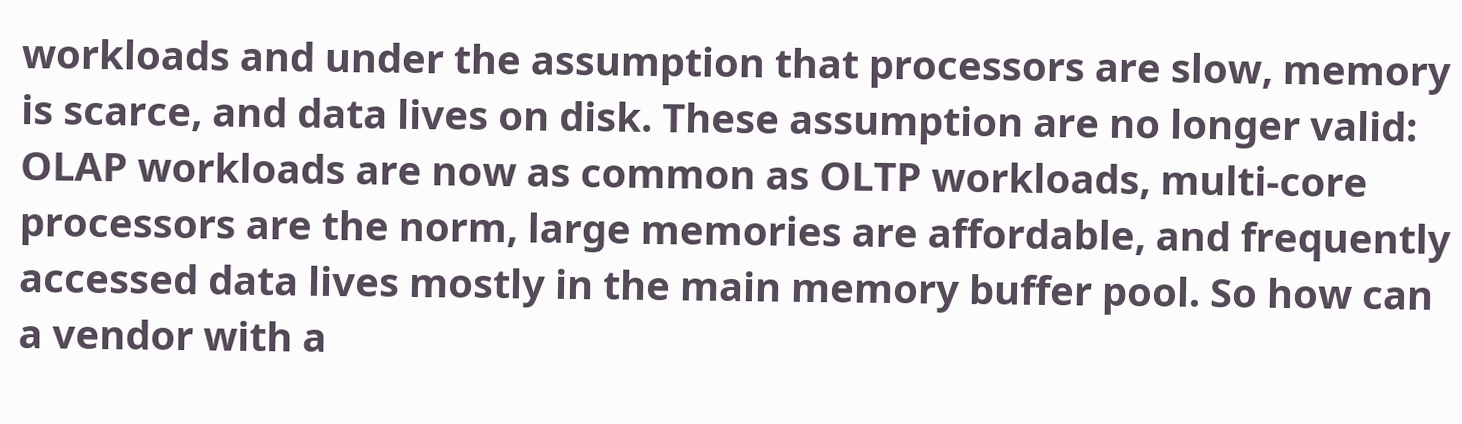workloads and under the assumption that processors are slow, memory is scarce, and data lives on disk. These assumption are no longer valid: OLAP workloads are now as common as OLTP workloads, multi-core processors are the norm, large memories are affordable, and frequently accessed data lives mostly in the main memory buffer pool. So how can a vendor with a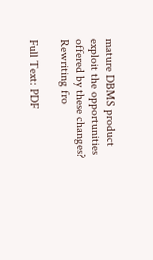mature DBMS product exploit the opportunities offered by these changes? Rewriting fro

Full Text: PDF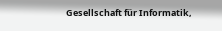Gesellschaft für Informatik,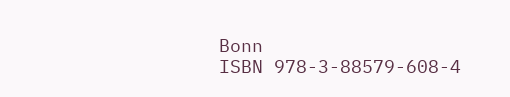Bonn
ISBN 978-3-88579-608-4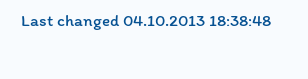Last changed 04.10.2013 18:38:48